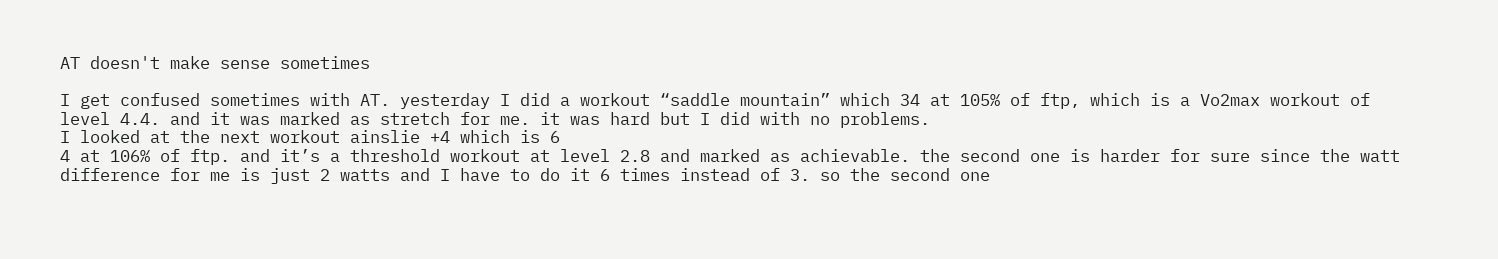AT doesn't make sense sometimes

I get confused sometimes with AT. yesterday I did a workout “saddle mountain” which 34 at 105% of ftp, which is a Vo2max workout of level 4.4. and it was marked as stretch for me. it was hard but I did with no problems.
I looked at the next workout ainslie +4 which is 6
4 at 106% of ftp. and it’s a threshold workout at level 2.8 and marked as achievable. the second one is harder for sure since the watt difference for me is just 2 watts and I have to do it 6 times instead of 3. so the second one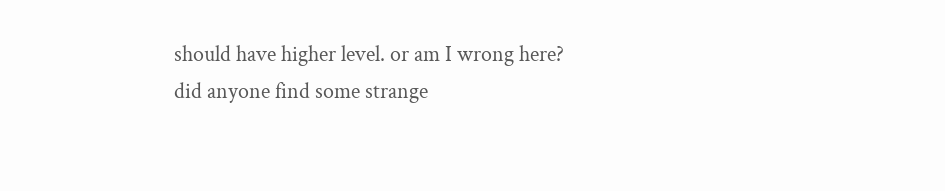should have higher level. or am I wrong here?
did anyone find some strange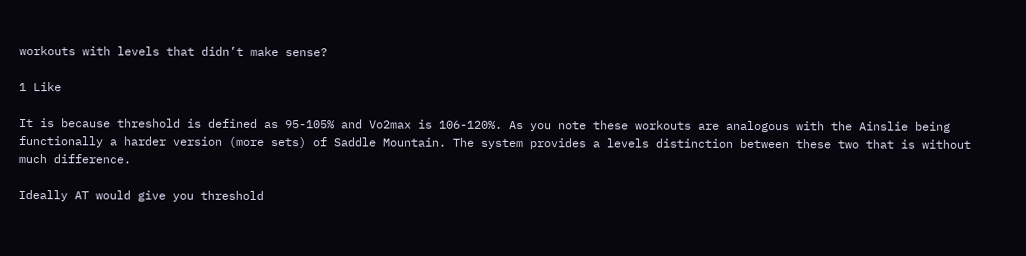workouts with levels that didn’t make sense?

1 Like

It is because threshold is defined as 95-105% and Vo2max is 106-120%. As you note these workouts are analogous with the Ainslie being functionally a harder version (more sets) of Saddle Mountain. The system provides a levels distinction between these two that is without much difference.

Ideally AT would give you threshold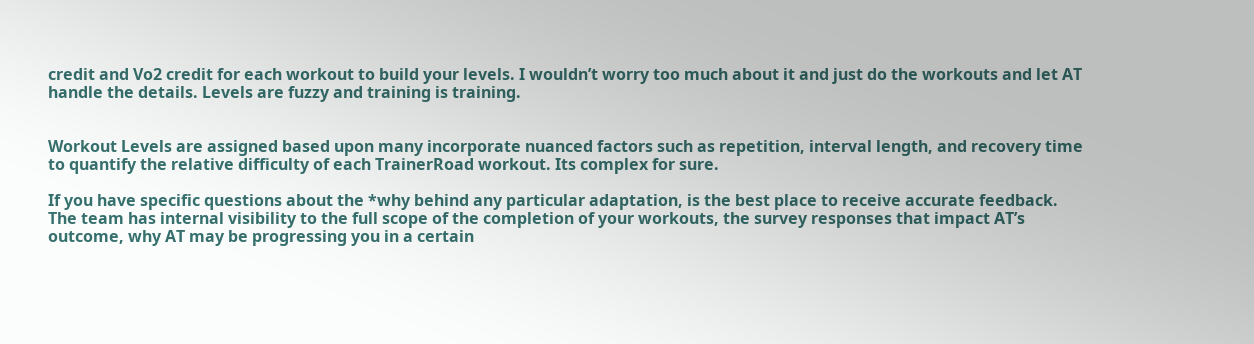credit and Vo2 credit for each workout to build your levels. I wouldn’t worry too much about it and just do the workouts and let AT handle the details. Levels are fuzzy and training is training.


Workout Levels are assigned based upon many incorporate nuanced factors such as repetition, interval length, and recovery time to quantify the relative difficulty of each TrainerRoad workout. Its complex for sure.

If you have specific questions about the *why behind any particular adaptation, is the best place to receive accurate feedback. The team has internal visibility to the full scope of the completion of your workouts, the survey responses that impact AT’s outcome, why AT may be progressing you in a certain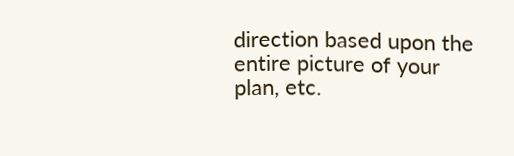direction based upon the entire picture of your plan, etc.